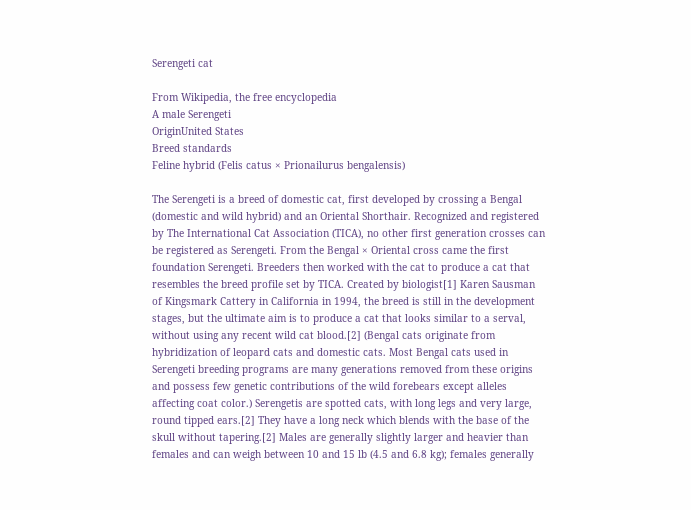Serengeti cat

From Wikipedia, the free encyclopedia
A male Serengeti
OriginUnited States
Breed standards
Feline hybrid (Felis catus × Prionailurus bengalensis)

The Serengeti is a breed of domestic cat, first developed by crossing a Bengal (domestic and wild hybrid) and an Oriental Shorthair. Recognized and registered by The International Cat Association (TICA), no other first generation crosses can be registered as Serengeti. From the Bengal × Oriental cross came the first foundation Serengeti. Breeders then worked with the cat to produce a cat that resembles the breed profile set by TICA. Created by biologist[1] Karen Sausman of Kingsmark Cattery in California in 1994, the breed is still in the development stages, but the ultimate aim is to produce a cat that looks similar to a serval, without using any recent wild cat blood.[2] (Bengal cats originate from hybridization of leopard cats and domestic cats. Most Bengal cats used in Serengeti breeding programs are many generations removed from these origins and possess few genetic contributions of the wild forebears except alleles affecting coat color.) Serengetis are spotted cats, with long legs and very large, round tipped ears.[2] They have a long neck which blends with the base of the skull without tapering.[2] Males are generally slightly larger and heavier than females and can weigh between 10 and 15 lb (4.5 and 6.8 kg); females generally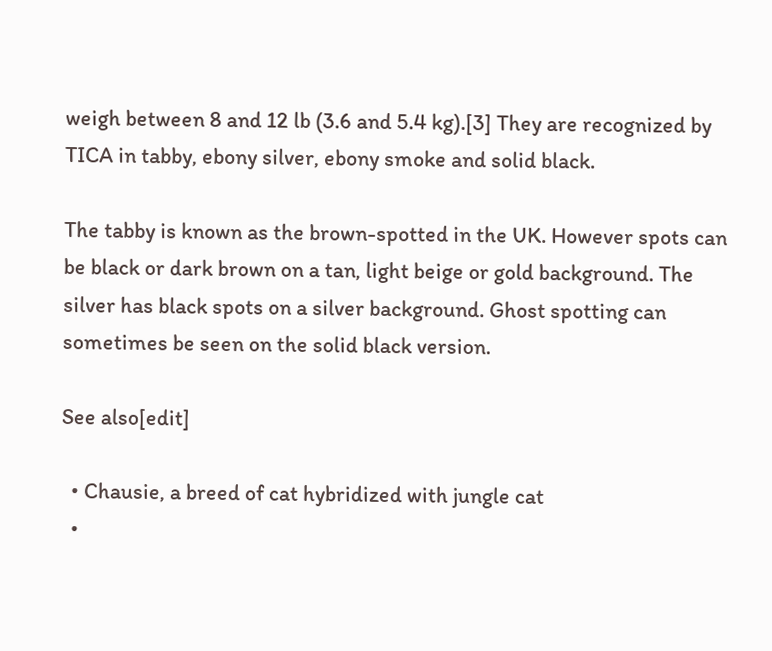weigh between 8 and 12 lb (3.6 and 5.4 kg).[3] They are recognized by TICA in tabby, ebony silver, ebony smoke and solid black.

The tabby is known as the brown-spotted in the UK. However spots can be black or dark brown on a tan, light beige or gold background. The silver has black spots on a silver background. Ghost spotting can sometimes be seen on the solid black version.

See also[edit]

  • Chausie, a breed of cat hybridized with jungle cat
  •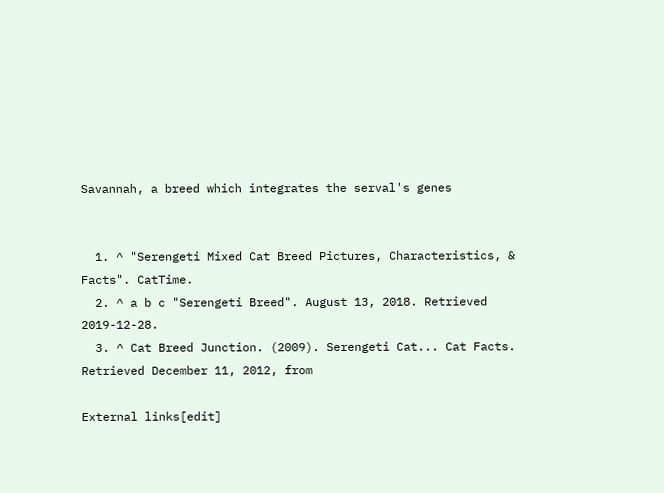Savannah, a breed which integrates the serval's genes


  1. ^ "Serengeti Mixed Cat Breed Pictures, Characteristics, & Facts". CatTime.
  2. ^ a b c "Serengeti Breed". August 13, 2018. Retrieved 2019-12-28.
  3. ^ Cat Breed Junction. (2009). Serengeti Cat... Cat Facts. Retrieved December 11, 2012, from

External links[edit]